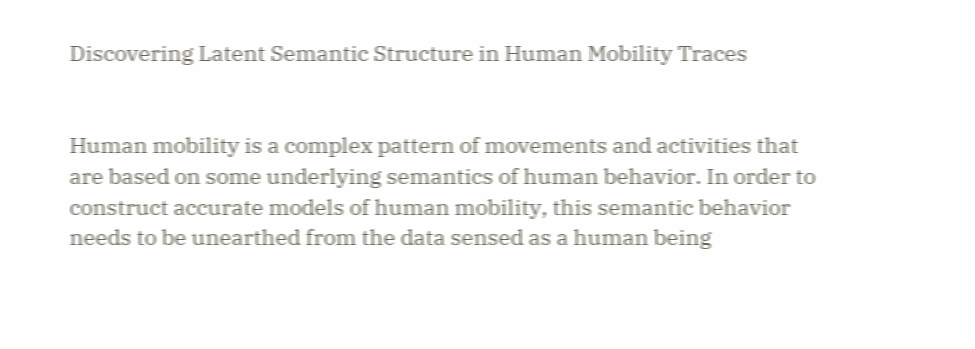Discovering Latent Semantic Structure in Human Mobility Traces


Human mobility is a complex pattern of movements and activities that are based on some underlying semantics of human behavior. In order to construct accurate models of human mobility, this semantic behavior needs to be unearthed from the data sensed as a human being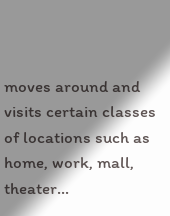moves around and visits certain classes of locations such as home, work, mall, theater…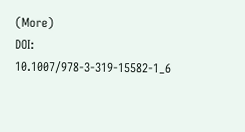(More)
DOI: 10.1007/978-3-319-15582-1_6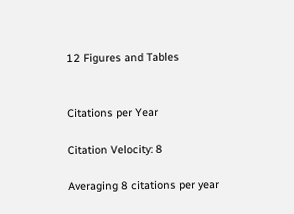12 Figures and Tables


Citations per Year

Citation Velocity: 8

Averaging 8 citations per year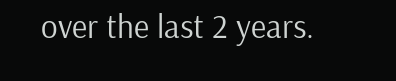over the last 2 years.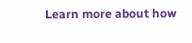Learn more about how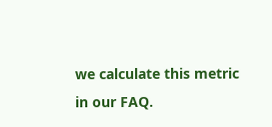we calculate this metric in our FAQ.